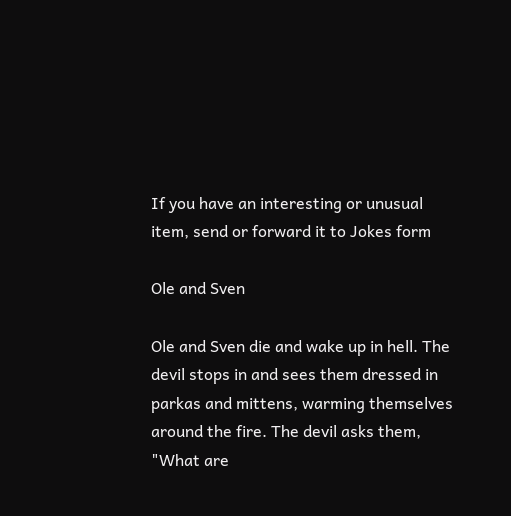If you have an interesting or unusual item, send or forward it to Jokes form

Ole and Sven

Ole and Sven die and wake up in hell. The devil stops in and sees them dressed in parkas and mittens, warming themselves around the fire. The devil asks them, "What are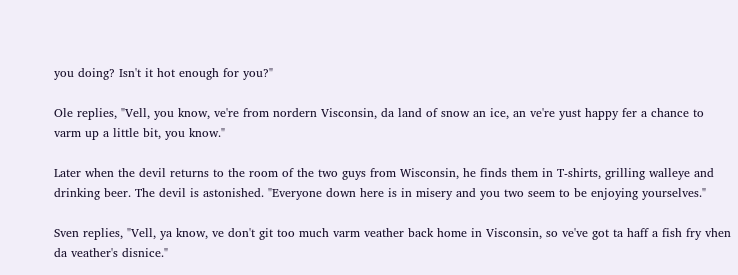you doing? Isn't it hot enough for you?"

Ole replies, "Vell, you know, ve're from nordern Visconsin, da land of snow an ice, an ve're yust happy fer a chance to varm up a little bit, you know."

Later when the devil returns to the room of the two guys from Wisconsin, he finds them in T-shirts, grilling walleye and drinking beer. The devil is astonished. "Everyone down here is in misery and you two seem to be enjoying yourselves."

Sven replies, "Vell, ya know, ve don't git too much varm veather back home in Visconsin, so ve've got ta haff a fish fry vhen da veather's disnice."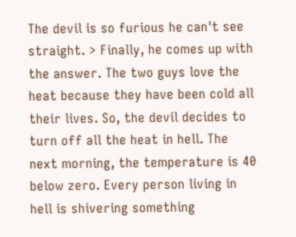The devil is so furious he can't see straight. > Finally, he comes up with the answer. The two guys love the heat because they have been cold all their lives. So, the devil decides to turn off all the heat in hell. The next morning, the temperature is 40 below zero. Every person living in hell is shivering something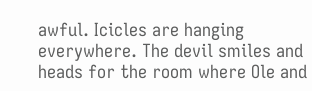awful. Icicles are hanging everywhere. The devil smiles and heads for the room where Ole and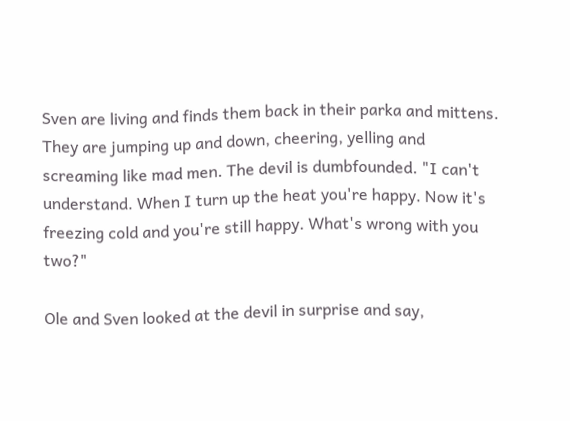Sven are living and finds them back in their parka and mittens. They are jumping up and down, cheering, yelling and screaming like mad men. The devil is dumbfounded. "I can't understand. When I turn up the heat you're happy. Now it's freezing cold and you're still happy. What's wrong with you two?"

Ole and Sven looked at the devil in surprise and say,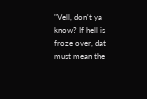"Vell, don't ya know? If hell is froze over, dat must mean the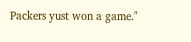Packers yust won a game."